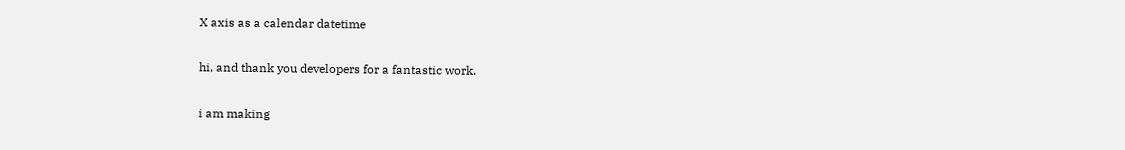X axis as a calendar datetime

hi, and thank you developers for a fantastic work.

i am making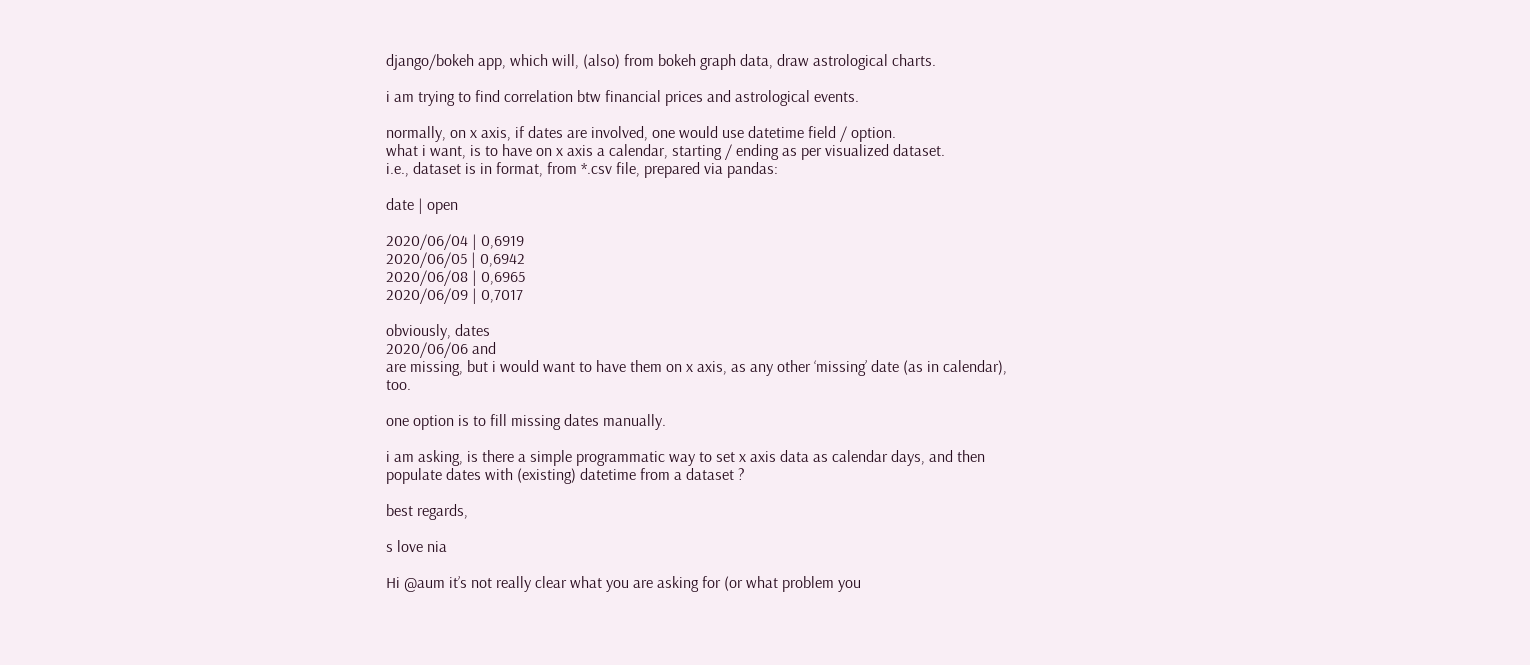django/bokeh app, which will, (also) from bokeh graph data, draw astrological charts.

i am trying to find correlation btw financial prices and astrological events.

normally, on x axis, if dates are involved, one would use datetime field / option.
what i want, is to have on x axis a calendar, starting / ending as per visualized dataset.
i.e., dataset is in format, from *.csv file, prepared via pandas:

date | open

2020/06/04 | 0,6919
2020/06/05 | 0,6942
2020/06/08 | 0,6965
2020/06/09 | 0,7017

obviously, dates
2020/06/06 and
are missing, but i would want to have them on x axis, as any other ‘missing’ date (as in calendar), too.

one option is to fill missing dates manually.

i am asking, is there a simple programmatic way to set x axis data as calendar days, and then populate dates with (existing) datetime from a dataset ?

best regards,

s love nia

Hi @aum it’s not really clear what you are asking for (or what problem you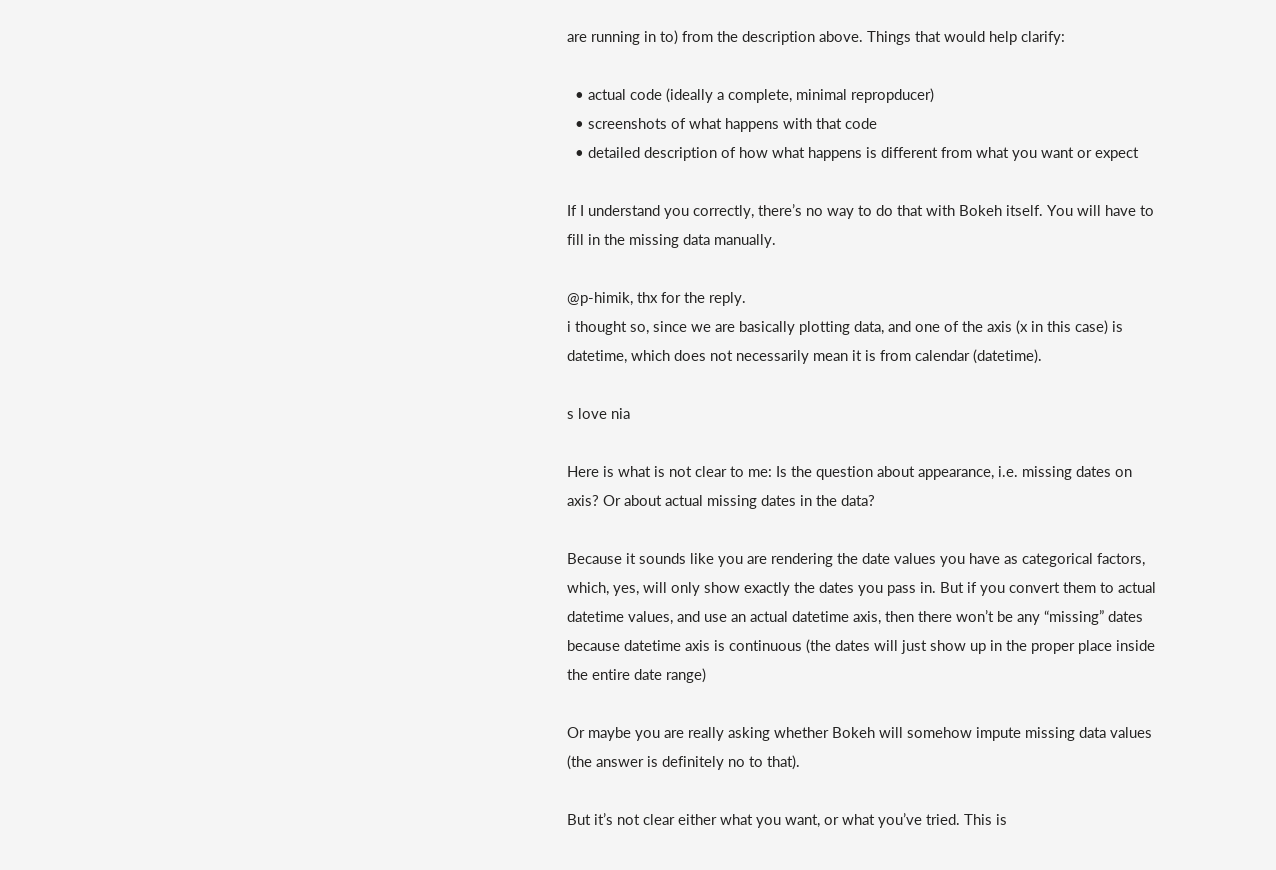are running in to) from the description above. Things that would help clarify:

  • actual code (ideally a complete, minimal repropducer)
  • screenshots of what happens with that code
  • detailed description of how what happens is different from what you want or expect

If I understand you correctly, there’s no way to do that with Bokeh itself. You will have to fill in the missing data manually.

@p-himik, thx for the reply.
i thought so, since we are basically plotting data, and one of the axis (x in this case) is datetime, which does not necessarily mean it is from calendar (datetime).

s love nia

Here is what is not clear to me: Is the question about appearance, i.e. missing dates on axis? Or about actual missing dates in the data?

Because it sounds like you are rendering the date values you have as categorical factors, which, yes, will only show exactly the dates you pass in. But if you convert them to actual datetime values, and use an actual datetime axis, then there won’t be any “missing” dates because datetime axis is continuous (the dates will just show up in the proper place inside the entire date range)

Or maybe you are really asking whether Bokeh will somehow impute missing data values (the answer is definitely no to that).

But it’s not clear either what you want, or what you’ve tried. This is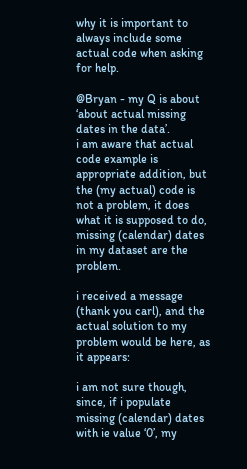why it is important to always include some actual code when asking for help.

@Bryan - my Q is about ‘about actual missing dates in the data’.
i am aware that actual code example is appropriate addition, but the (my actual) code is not a problem, it does what it is supposed to do, missing (calendar) dates in my dataset are the problem.

i received a message (thank you carl), and the actual solution to my problem would be here, as it appears:

i am not sure though, since, if i populate missing (calendar) dates with ie value ‘0’, my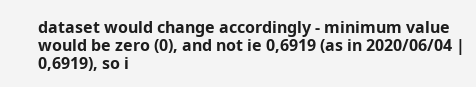dataset would change accordingly - minimum value would be zero (0), and not ie 0,6919 (as in 2020/06/04 | 0,6919), so i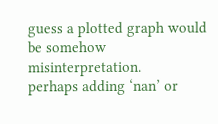guess a plotted graph would be somehow misinterpretation.
perhaps adding ‘nan’ or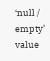‘null / empty’ value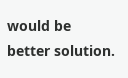would be better solution.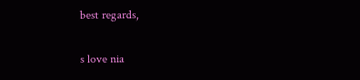best regards,

s love nia